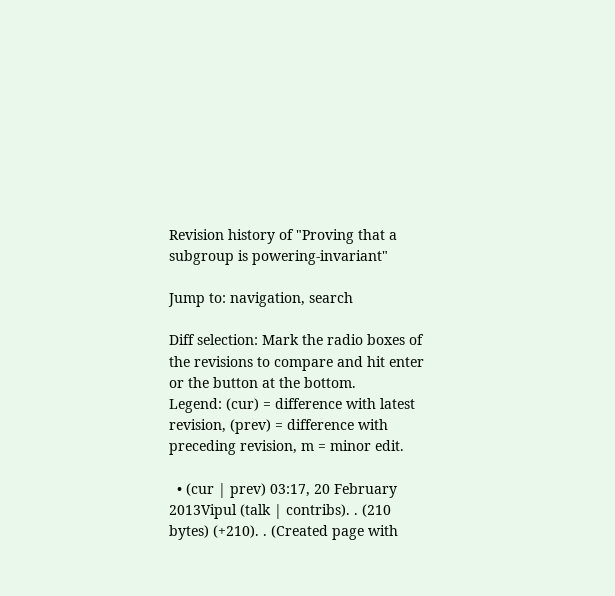Revision history of "Proving that a subgroup is powering-invariant"

Jump to: navigation, search

Diff selection: Mark the radio boxes of the revisions to compare and hit enter or the button at the bottom.
Legend: (cur) = difference with latest revision, (prev) = difference with preceding revision, m = minor edit.

  • (cur | prev) 03:17, 20 February 2013Vipul (talk | contribs). . (210 bytes) (+210). . (Created page with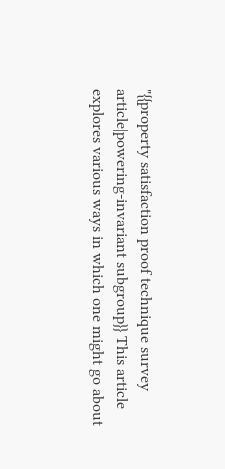"{{property satisfaction proof technique survey article|powering-invariant subgroup}} This article explores various ways in which one might go about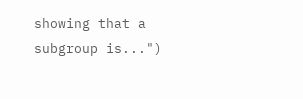showing that a subgroup is...")